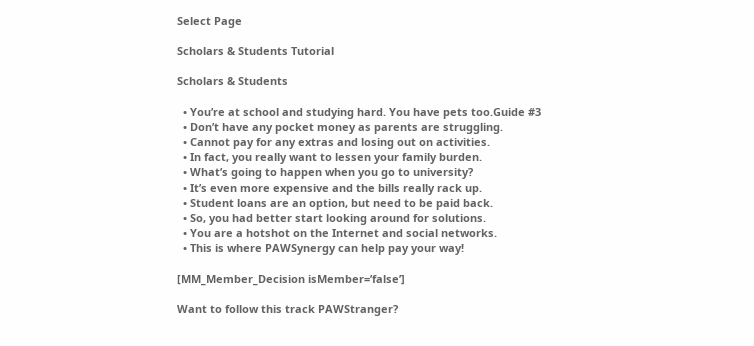Select Page

Scholars & Students Tutorial

Scholars & Students

  • You’re at school and studying hard. You have pets too.Guide #3
  • Don’t have any pocket money as parents are struggling.
  • Cannot pay for any extras and losing out on activities.
  • In fact, you really want to lessen your family burden.
  • What’s going to happen when you go to university?
  • It’s even more expensive and the bills really rack up.
  • Student loans are an option, but need to be paid back.
  • So, you had better start looking around for solutions.
  • You are a hotshot on the Internet and social networks.
  • This is where PAWSynergy can help pay your way!

[MM_Member_Decision isMember=’false’]

Want to follow this track PAWStranger?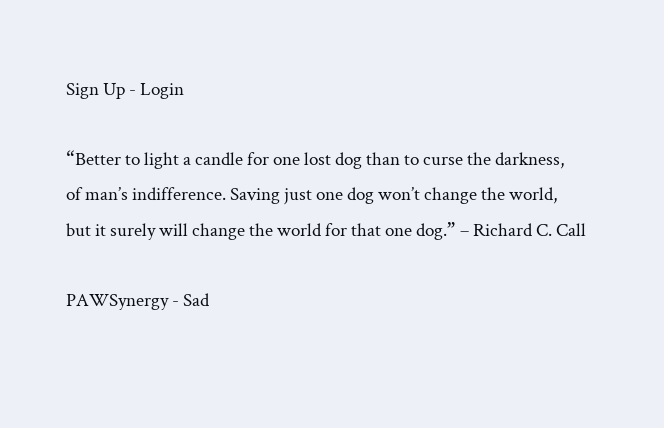Sign Up - Login

“Better to light a candle for one lost dog than to curse the darkness,
of man’s indifference. Saving just one dog won’t change the world,
but it surely will change the world for that one dog.” – Richard C. Call

PAWSynergy - Sad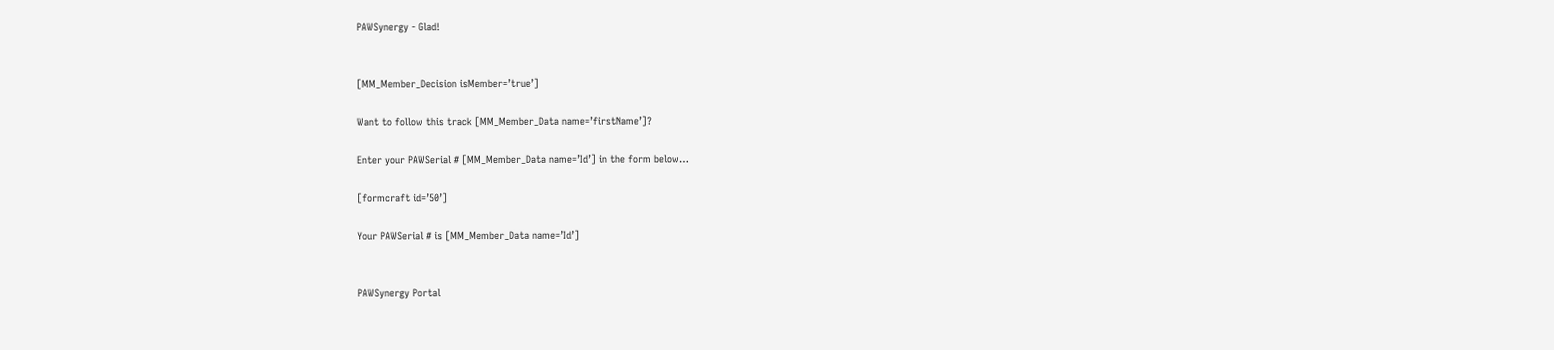PAWSynergy - Glad!


[MM_Member_Decision isMember=’true’]

Want to follow this track [MM_Member_Data name=’firstName’]?

Enter your PAWSerial # [MM_Member_Data name=’Id’] in the form below…

[formcraft id=’50’]

Your PAWSerial # is [MM_Member_Data name=’Id’]


PAWSynergy Portal